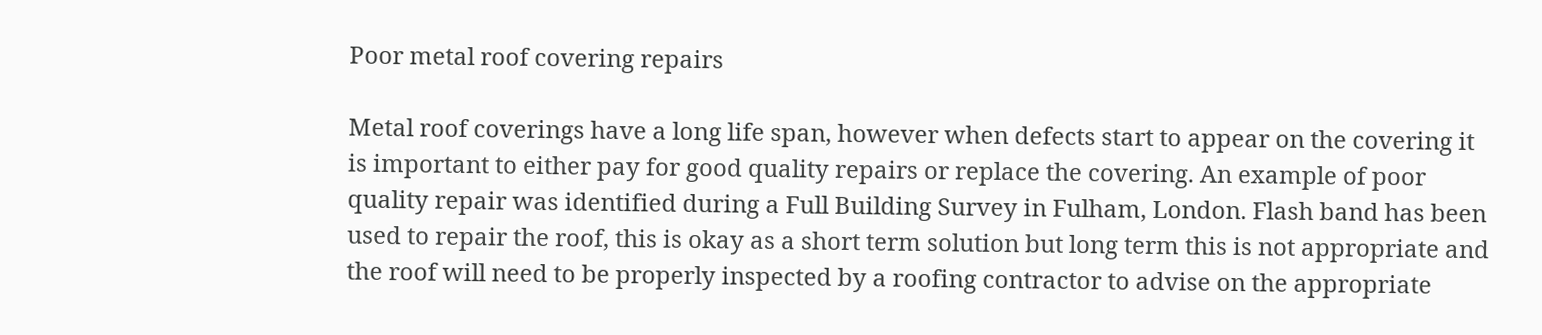Poor metal roof covering repairs

Metal roof coverings have a long life span, however when defects start to appear on the covering it is important to either pay for good quality repairs or replace the covering. An example of poor quality repair was identified during a Full Building Survey in Fulham, London. Flash band has been used to repair the roof, this is okay as a short term solution but long term this is not appropriate and the roof will need to be properly inspected by a roofing contractor to advise on the appropriate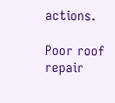actions.

Poor roof repair